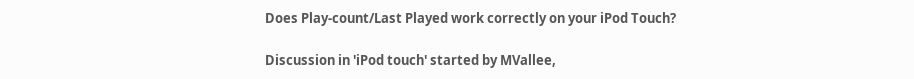Does Play-count/Last Played work correctly on your iPod Touch?

Discussion in 'iPod touch' started by MVallee,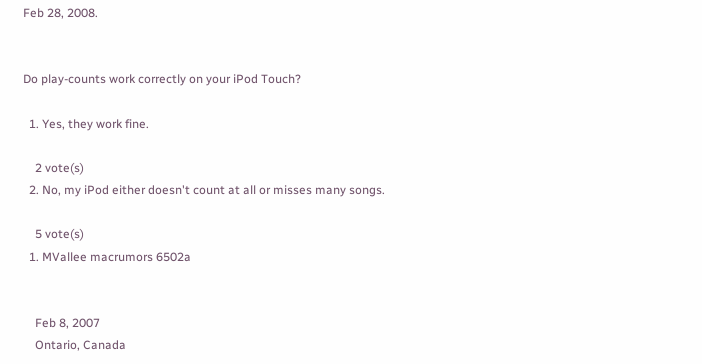Feb 28, 2008.


Do play-counts work correctly on your iPod Touch?

  1. Yes, they work fine.

    2 vote(s)
  2. No, my iPod either doesn't count at all or misses many songs.

    5 vote(s)
  1. MVallee macrumors 6502a


    Feb 8, 2007
    Ontario, Canada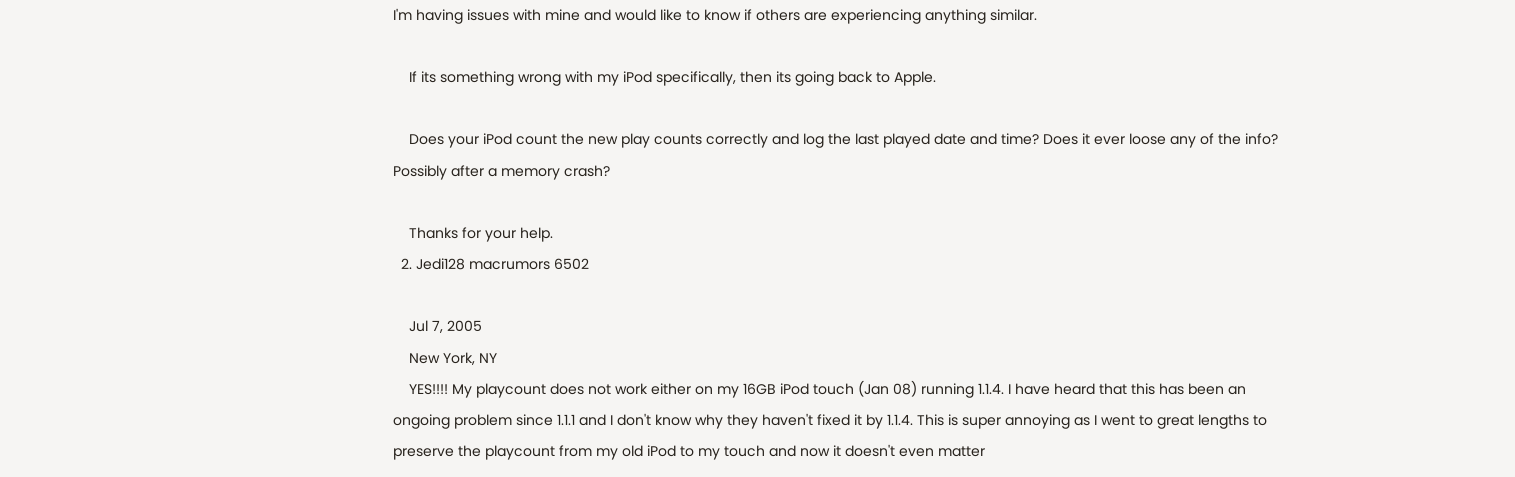I'm having issues with mine and would like to know if others are experiencing anything similar.

    If its something wrong with my iPod specifically, then its going back to Apple.

    Does your iPod count the new play counts correctly and log the last played date and time? Does it ever loose any of the info? Possibly after a memory crash?

    Thanks for your help.
  2. Jedi128 macrumors 6502

    Jul 7, 2005
    New York, NY
    YES!!!! My playcount does not work either on my 16GB iPod touch (Jan 08) running 1.1.4. I have heard that this has been an ongoing problem since 1.1.1 and I don't know why they haven't fixed it by 1.1.4. This is super annoying as I went to great lengths to preserve the playcount from my old iPod to my touch and now it doesn't even matter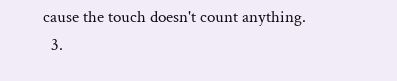cause the touch doesn't count anything.
  3.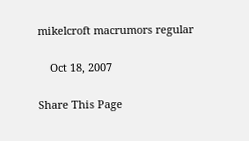mikelcroft macrumors regular

    Oct 18, 2007

Share This Page